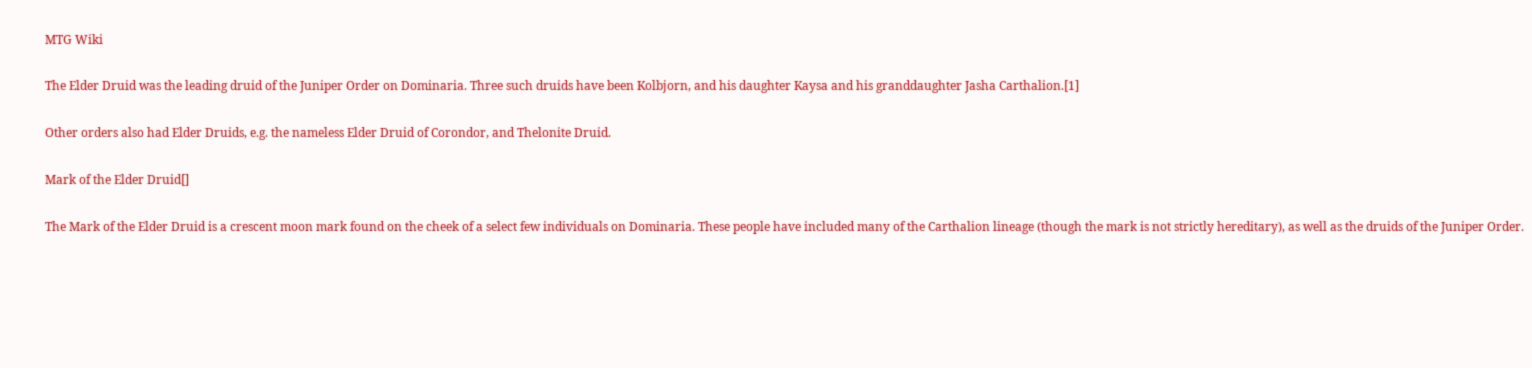MTG Wiki

The Elder Druid was the leading druid of the Juniper Order on Dominaria. Three such druids have been Kolbjorn, and his daughter Kaysa and his granddaughter Jasha Carthalion.[1]

Other orders also had Elder Druids, e.g. the nameless Elder Druid of Corondor, and Thelonite Druid.

Mark of the Elder Druid[]

The Mark of the Elder Druid is a crescent moon mark found on the cheek of a select few individuals on Dominaria. These people have included many of the Carthalion lineage (though the mark is not strictly hereditary), as well as the druids of the Juniper Order.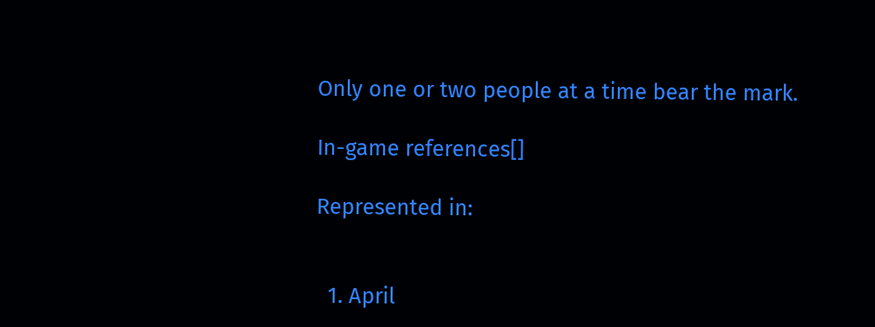Only one or two people at a time bear the mark.

In-game references[]

Represented in:


  1. April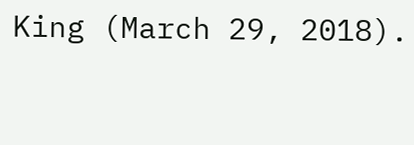King (March 29, 2018).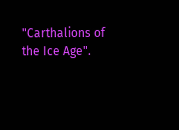"Carthalions of the Ice Age".